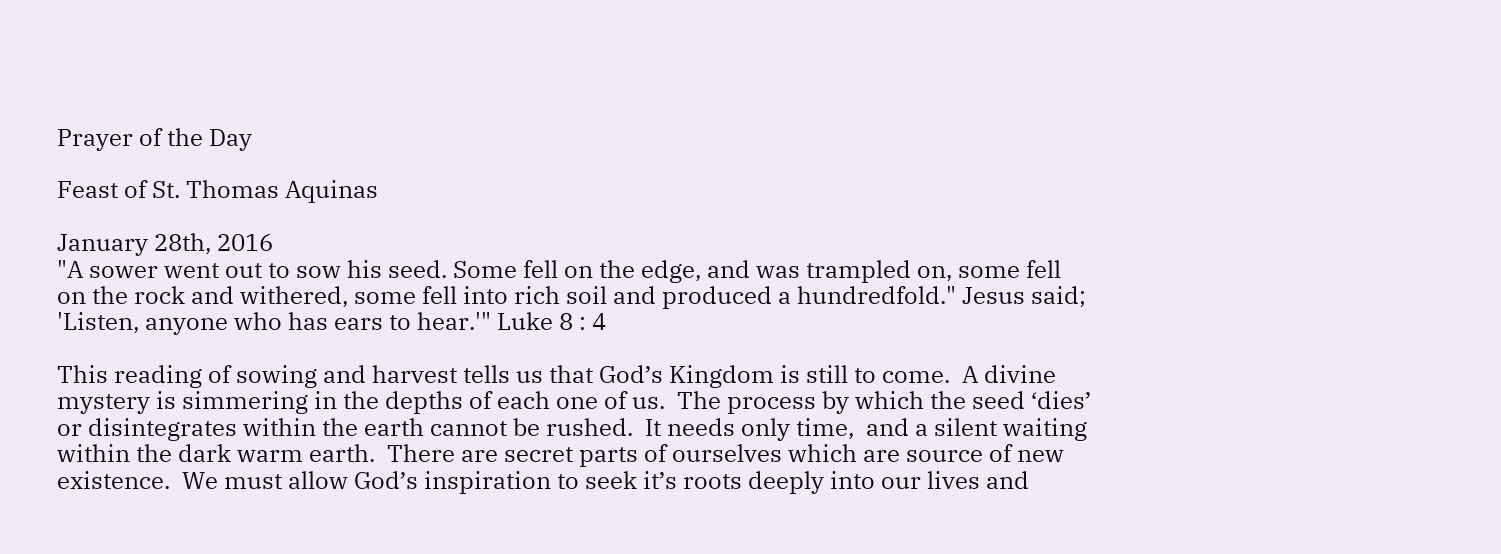Prayer of the Day

Feast of St. Thomas Aquinas

January 28th, 2016
"A sower went out to sow his seed. Some fell on the edge, and was trampled on, some fell on the rock and withered, some fell into rich soil and produced a hundredfold." Jesus said; 'Listen, anyone who has ears to hear.'" Luke 8 : 4

This reading of sowing and harvest tells us that God’s Kingdom is still to come.  A divine mystery is simmering in the depths of each one of us.  The process by which the seed ‘dies’ or disintegrates within the earth cannot be rushed.  It needs only time,  and a silent waiting within the dark warm earth.  There are secret parts of ourselves which are source of new existence.  We must allow God’s inspiration to seek it’s roots deeply into our lives and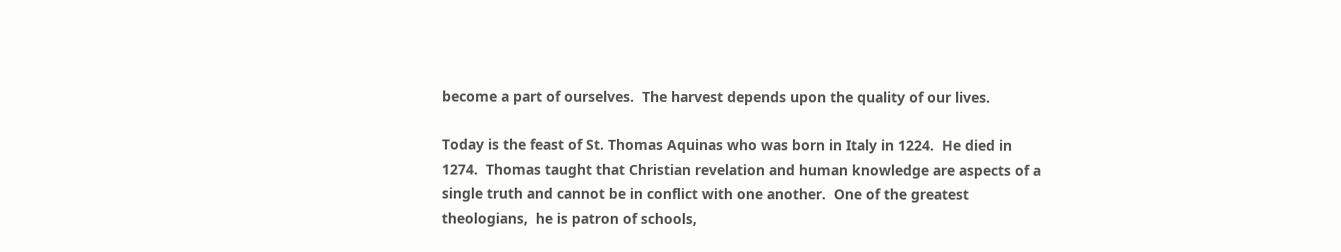become a part of ourselves.  The harvest depends upon the quality of our lives.

Today is the feast of St. Thomas Aquinas who was born in Italy in 1224.  He died in 1274.  Thomas taught that Christian revelation and human knowledge are aspects of a single truth and cannot be in conflict with one another.  One of the greatest theologians,  he is patron of schools,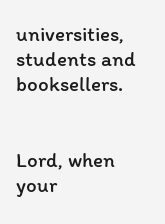universities,  students and booksellers.


Lord, when your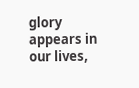glory appears in our lives,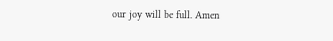our joy will be full. Amen